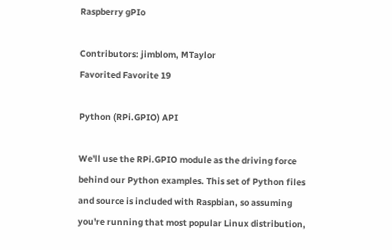Raspberry gPIo

Contributors: jimblom, MTaylor
Favorited Favorite 19

Python (RPi.GPIO) API

We'll use the RPi.GPIO module as the driving force behind our Python examples. This set of Python files and source is included with Raspbian, so assuming you're running that most popular Linux distribution,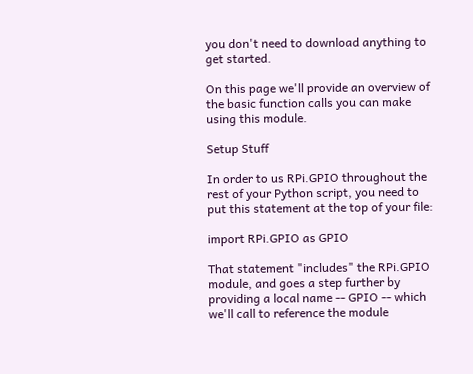you don't need to download anything to get started.

On this page we'll provide an overview of the basic function calls you can make using this module.

Setup Stuff

In order to us RPi.GPIO throughout the rest of your Python script, you need to put this statement at the top of your file:

import RPi.GPIO as GPIO

That statement "includes" the RPi.GPIO module, and goes a step further by providing a local name -- GPIO -- which we'll call to reference the module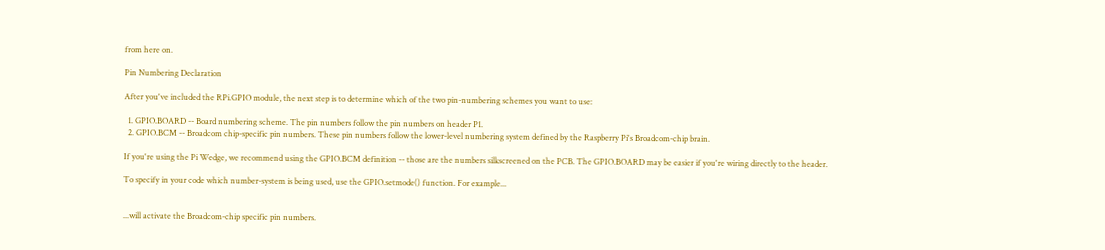from here on.

Pin Numbering Declaration

After you've included the RPi.GPIO module, the next step is to determine which of the two pin-numbering schemes you want to use:

  1. GPIO.BOARD -- Board numbering scheme. The pin numbers follow the pin numbers on header P1.
  2. GPIO.BCM -- Broadcom chip-specific pin numbers. These pin numbers follow the lower-level numbering system defined by the Raspberry Pi's Broadcom-chip brain.

If you're using the Pi Wedge, we recommend using the GPIO.BCM definition -- those are the numbers silkscreened on the PCB. The GPIO.BOARD may be easier if you're wiring directly to the header.

To specify in your code which number-system is being used, use the GPIO.setmode() function. For example...


...will activate the Broadcom-chip specific pin numbers.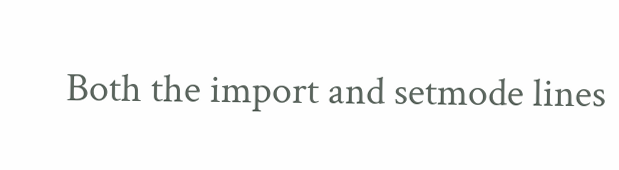Both the import and setmode lines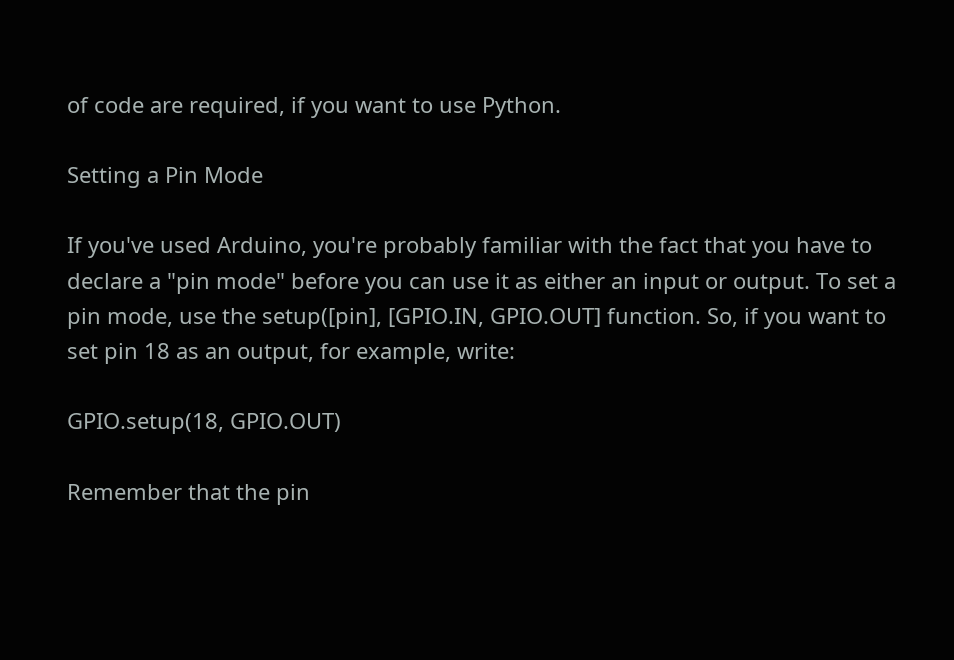of code are required, if you want to use Python.

Setting a Pin Mode

If you've used Arduino, you're probably familiar with the fact that you have to declare a "pin mode" before you can use it as either an input or output. To set a pin mode, use the setup([pin], [GPIO.IN, GPIO.OUT] function. So, if you want to set pin 18 as an output, for example, write:

GPIO.setup(18, GPIO.OUT)

Remember that the pin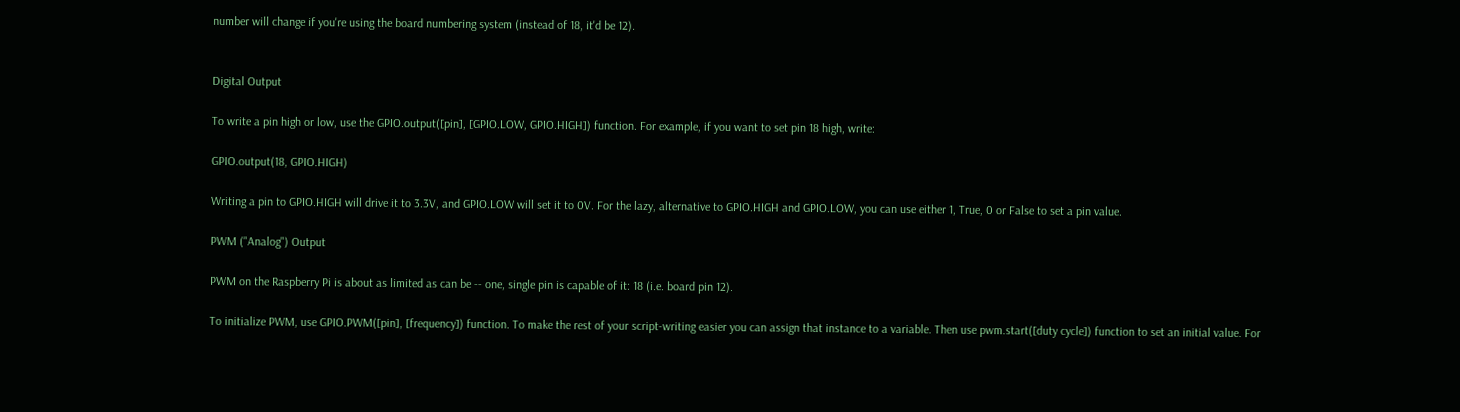number will change if you're using the board numbering system (instead of 18, it'd be 12).


Digital Output

To write a pin high or low, use the GPIO.output([pin], [GPIO.LOW, GPIO.HIGH]) function. For example, if you want to set pin 18 high, write:

GPIO.output(18, GPIO.HIGH)

Writing a pin to GPIO.HIGH will drive it to 3.3V, and GPIO.LOW will set it to 0V. For the lazy, alternative to GPIO.HIGH and GPIO.LOW, you can use either 1, True, 0 or False to set a pin value.

PWM ("Analog") Output

PWM on the Raspberry Pi is about as limited as can be -- one, single pin is capable of it: 18 (i.e. board pin 12).

To initialize PWM, use GPIO.PWM([pin], [frequency]) function. To make the rest of your script-writing easier you can assign that instance to a variable. Then use pwm.start([duty cycle]) function to set an initial value. For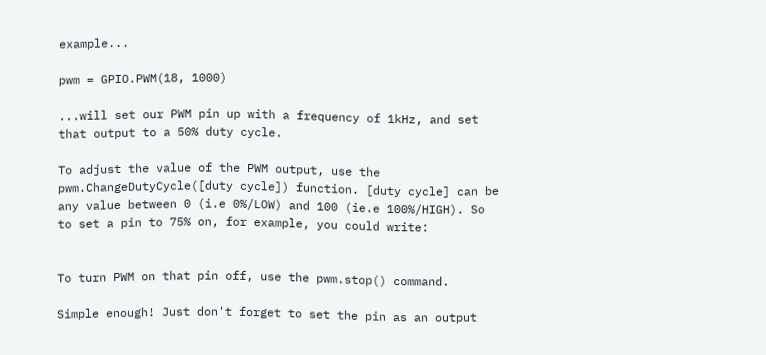example...

pwm = GPIO.PWM(18, 1000)

...will set our PWM pin up with a frequency of 1kHz, and set that output to a 50% duty cycle.

To adjust the value of the PWM output, use the pwm.ChangeDutyCycle([duty cycle]) function. [duty cycle] can be any value between 0 (i.e 0%/LOW) and 100 (ie.e 100%/HIGH). So to set a pin to 75% on, for example, you could write:


To turn PWM on that pin off, use the pwm.stop() command.

Simple enough! Just don't forget to set the pin as an output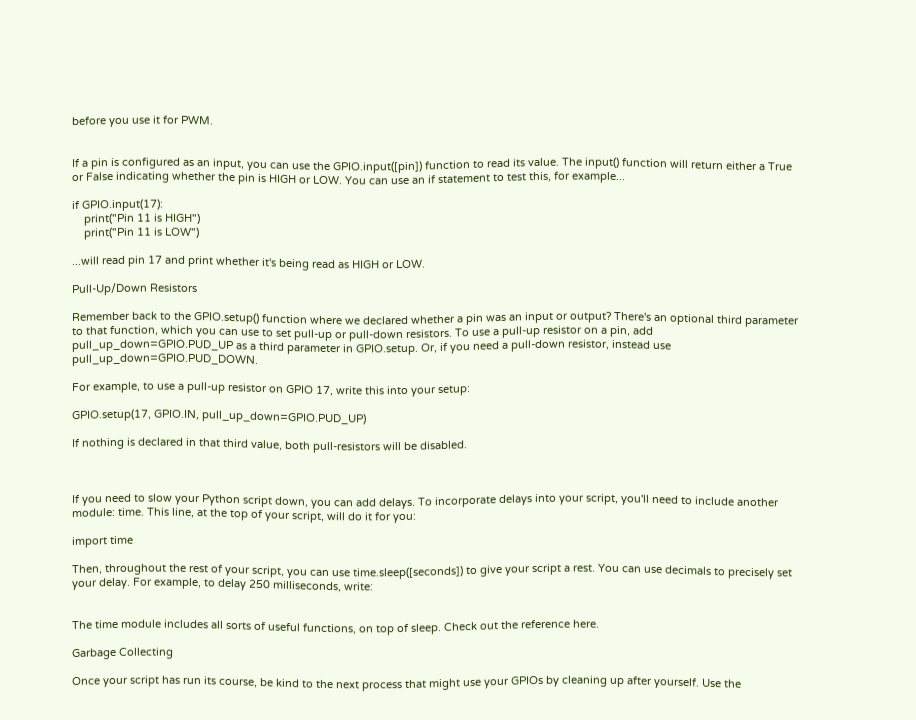before you use it for PWM.


If a pin is configured as an input, you can use the GPIO.input([pin]) function to read its value. The input() function will return either a True or False indicating whether the pin is HIGH or LOW. You can use an if statement to test this, for example...

if GPIO.input(17):
    print("Pin 11 is HIGH")
    print("Pin 11 is LOW")

...will read pin 17 and print whether it's being read as HIGH or LOW.

Pull-Up/Down Resistors

Remember back to the GPIO.setup() function where we declared whether a pin was an input or output? There's an optional third parameter to that function, which you can use to set pull-up or pull-down resistors. To use a pull-up resistor on a pin, add pull_up_down=GPIO.PUD_UP as a third parameter in GPIO.setup. Or, if you need a pull-down resistor, instead use pull_up_down=GPIO.PUD_DOWN.

For example, to use a pull-up resistor on GPIO 17, write this into your setup:

GPIO.setup(17, GPIO.IN, pull_up_down=GPIO.PUD_UP)

If nothing is declared in that third value, both pull-resistors will be disabled.



If you need to slow your Python script down, you can add delays. To incorporate delays into your script, you'll need to include another module: time. This line, at the top of your script, will do it for you:

import time

Then, throughout the rest of your script, you can use time.sleep([seconds]) to give your script a rest. You can use decimals to precisely set your delay. For example, to delay 250 milliseconds, write:


The time module includes all sorts of useful functions, on top of sleep. Check out the reference here.

Garbage Collecting

Once your script has run its course, be kind to the next process that might use your GPIOs by cleaning up after yourself. Use the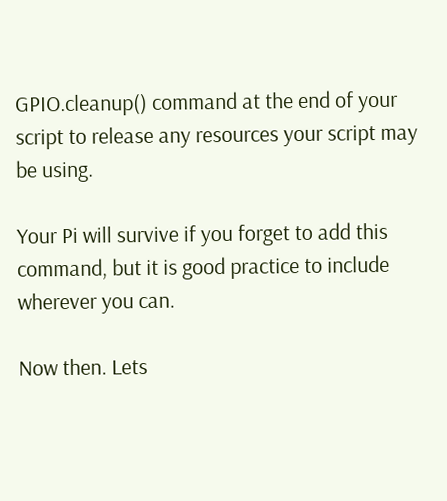GPIO.cleanup() command at the end of your script to release any resources your script may be using.

Your Pi will survive if you forget to add this command, but it is good practice to include wherever you can.

Now then. Lets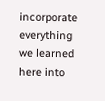incorporate everything we learned here into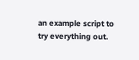an example script to try everything out.